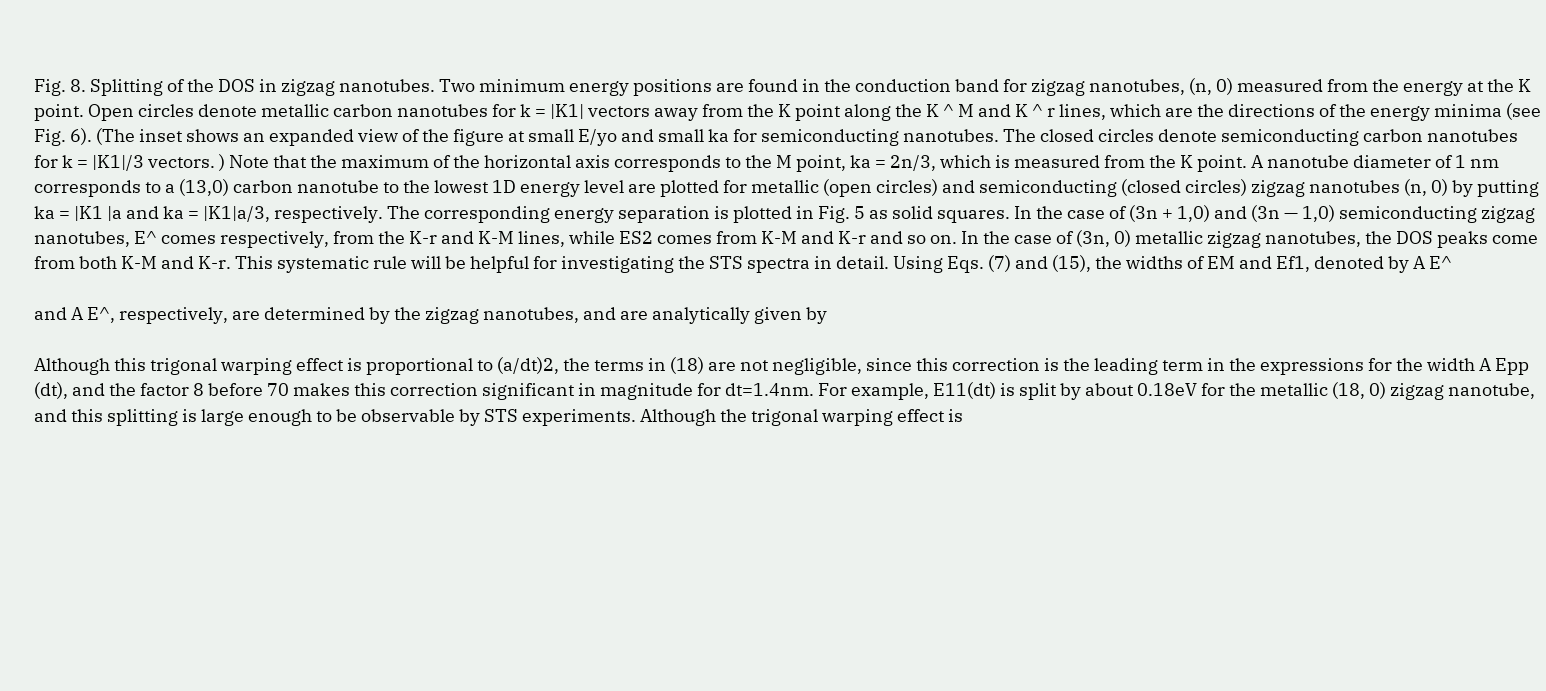Fig. 8. Splitting of the DOS in zigzag nanotubes. Two minimum energy positions are found in the conduction band for zigzag nanotubes, (n, 0) measured from the energy at the K point. Open circles denote metallic carbon nanotubes for k = |K1| vectors away from the K point along the K ^ M and K ^ r lines, which are the directions of the energy minima (see Fig. 6). (The inset shows an expanded view of the figure at small E/yo and small ka for semiconducting nanotubes. The closed circles denote semiconducting carbon nanotubes for k = |K1|/3 vectors. ) Note that the maximum of the horizontal axis corresponds to the M point, ka = 2n/3, which is measured from the K point. A nanotube diameter of 1 nm corresponds to a (13,0) carbon nanotube to the lowest 1D energy level are plotted for metallic (open circles) and semiconducting (closed circles) zigzag nanotubes (n, 0) by putting ka = |K1 |a and ka = |K1|a/3, respectively. The corresponding energy separation is plotted in Fig. 5 as solid squares. In the case of (3n + 1,0) and (3n — 1,0) semiconducting zigzag nanotubes, E^ comes respectively, from the K-r and K-M lines, while ES2 comes from K-M and K-r and so on. In the case of (3n, 0) metallic zigzag nanotubes, the DOS peaks come from both K-M and K-r. This systematic rule will be helpful for investigating the STS spectra in detail. Using Eqs. (7) and (15), the widths of EM and Ef1, denoted by A E^

and A E^, respectively, are determined by the zigzag nanotubes, and are analytically given by

Although this trigonal warping effect is proportional to (a/dt)2, the terms in (18) are not negligible, since this correction is the leading term in the expressions for the width A Epp (dt), and the factor 8 before 70 makes this correction significant in magnitude for dt=1.4nm. For example, E11(dt) is split by about 0.18eV for the metallic (18, 0) zigzag nanotube, and this splitting is large enough to be observable by STS experiments. Although the trigonal warping effect is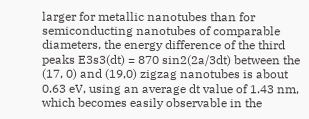larger for metallic nanotubes than for semiconducting nanotubes of comparable diameters, the energy difference of the third peaks E3s3(dt) = 870 sin2(2a/3dt) between the (17, 0) and (19,0) zigzag nanotubes is about 0.63 eV, using an average dt value of 1.43 nm, which becomes easily observable in the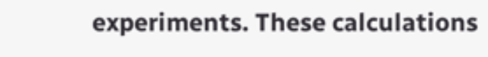experiments. These calculations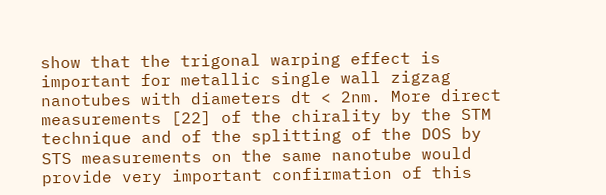show that the trigonal warping effect is important for metallic single wall zigzag nanotubes with diameters dt < 2nm. More direct measurements [22] of the chirality by the STM technique and of the splitting of the DOS by STS measurements on the same nanotube would provide very important confirmation of this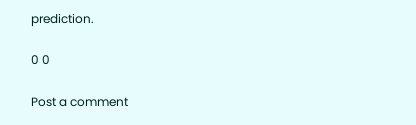prediction.

0 0

Post a comment